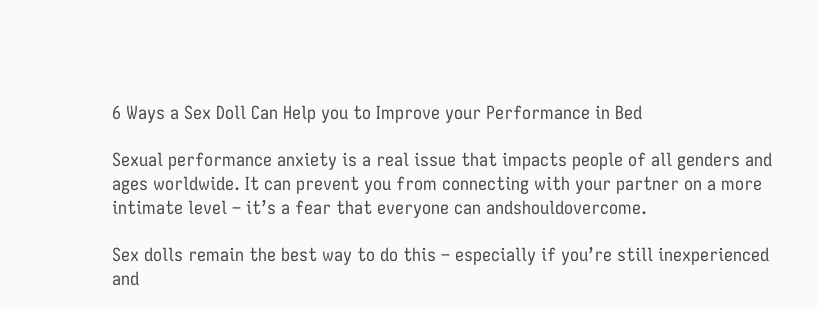6 Ways a Sex Doll Can Help you to Improve your Performance in Bed

Sexual performance anxiety is a real issue that impacts people of all genders and ages worldwide. It can prevent you from connecting with your partner on a more intimate level – it’s a fear that everyone can andshouldovercome.

Sex dolls remain the best way to do this – especially if you’re still inexperienced and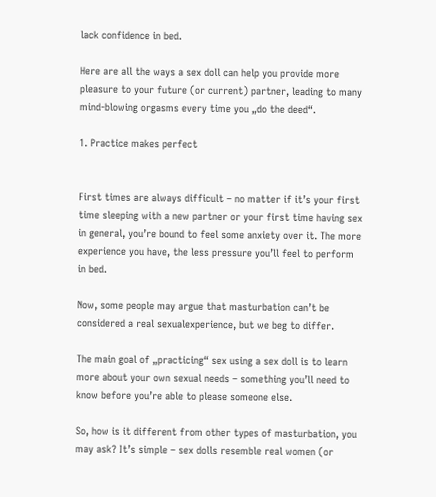lack confidence in bed.

Here are all the ways a sex doll can help you provide more pleasure to your future (or current) partner, leading to many mind-blowing orgasms every time you „do the deed“.

1. Practice makes perfect


First times are always difficult – no matter if it’s your first time sleeping with a new partner or your first time having sex in general, you’re bound to feel some anxiety over it. The more experience you have, the less pressure you’ll feel to perform in bed.

Now, some people may argue that masturbation can’t be considered a real sexualexperience, but we beg to differ.

The main goal of „practicing“ sex using a sex doll is to learn more about your own sexual needs – something you’ll need to know before you’re able to please someone else.

So, how is it different from other types of masturbation, you may ask? It’s simple – sex dolls resemble real women (or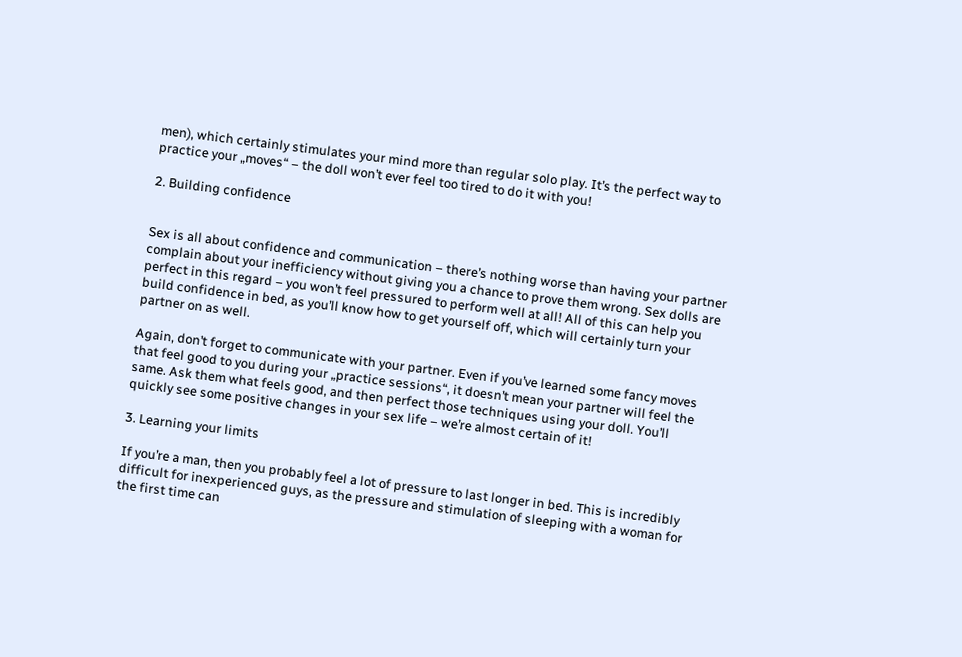men), which certainly stimulates your mind more than regular solo play. It’s the perfect way to practice your „moves“ – the doll won’t ever feel too tired to do it with you!

2. Building confidence


Sex is all about confidence and communication – there’s nothing worse than having your partner complain about your inefficiency without giving you a chance to prove them wrong. Sex dolls are perfect in this regard – you won’t feel pressured to perform well at all! All of this can help you build confidence in bed, as you’ll know how to get yourself off, which will certainly turn your partner on as well.

Again, don’t forget to communicate with your partner. Even if you’ve learned some fancy moves that feel good to you during your „practice sessions“, it doesn’t mean your partner will feel the same. Ask them what feels good, and then perfect those techniques using your doll. You’ll quickly see some positive changes in your sex life – we’re almost certain of it!

3. Learning your limits

If you’re a man, then you probably feel a lot of pressure to last longer in bed. This is incredibly difficult for inexperienced guys, as the pressure and stimulation of sleeping with a woman for the first time can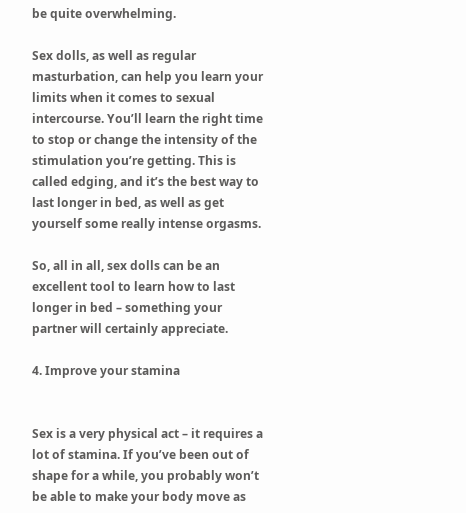be quite overwhelming.

Sex dolls, as well as regular masturbation, can help you learn your limits when it comes to sexual intercourse. You’ll learn the right time to stop or change the intensity of the stimulation you’re getting. This is called edging, and it’s the best way to last longer in bed, as well as get yourself some really intense orgasms.

So, all in all, sex dolls can be an excellent tool to learn how to last longer in bed – something your partner will certainly appreciate.

4. Improve your stamina


Sex is a very physical act – it requires a lot of stamina. If you’ve been out of shape for a while, you probably won’t be able to make your body move as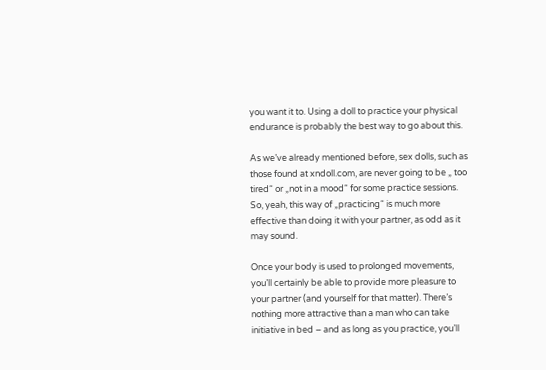you want it to. Using a doll to practice your physical endurance is probably the best way to go about this.

As we’ve already mentioned before, sex dolls, such as those found at xndoll.com, are never going to be „ too tired“ or „not in a mood“ for some practice sessions. So, yeah, this way of „practicing“ is much more effective than doing it with your partner, as odd as it may sound.

Once your body is used to prolonged movements, you’ll certainly be able to provide more pleasure to your partner (and yourself for that matter). There’s nothing more attractive than a man who can take initiative in bed – and as long as you practice, you’ll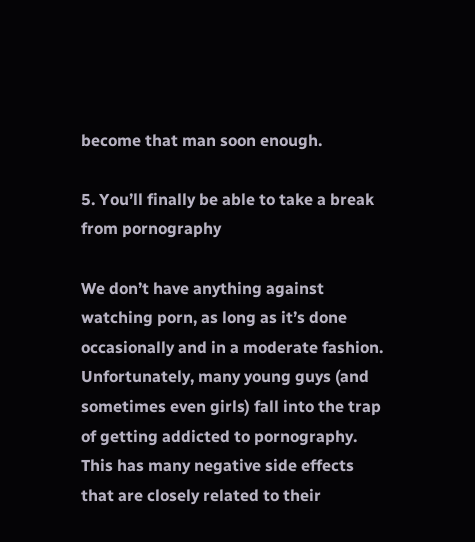become that man soon enough.

5. You’ll finally be able to take a break from pornography

We don’t have anything against watching porn, as long as it’s done occasionally and in a moderate fashion. Unfortunately, many young guys (and sometimes even girls) fall into the trap of getting addicted to pornography. This has many negative side effects that are closely related to their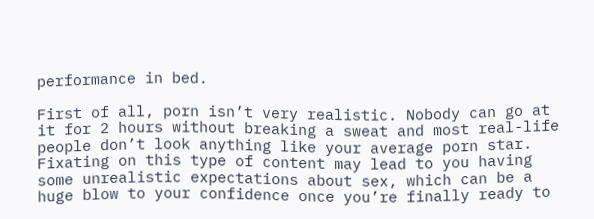performance in bed.

First of all, porn isn’t very realistic. Nobody can go at it for 2 hours without breaking a sweat and most real-life people don’t look anything like your average porn star. Fixating on this type of content may lead to you having some unrealistic expectations about sex, which can be a huge blow to your confidence once you’re finally ready to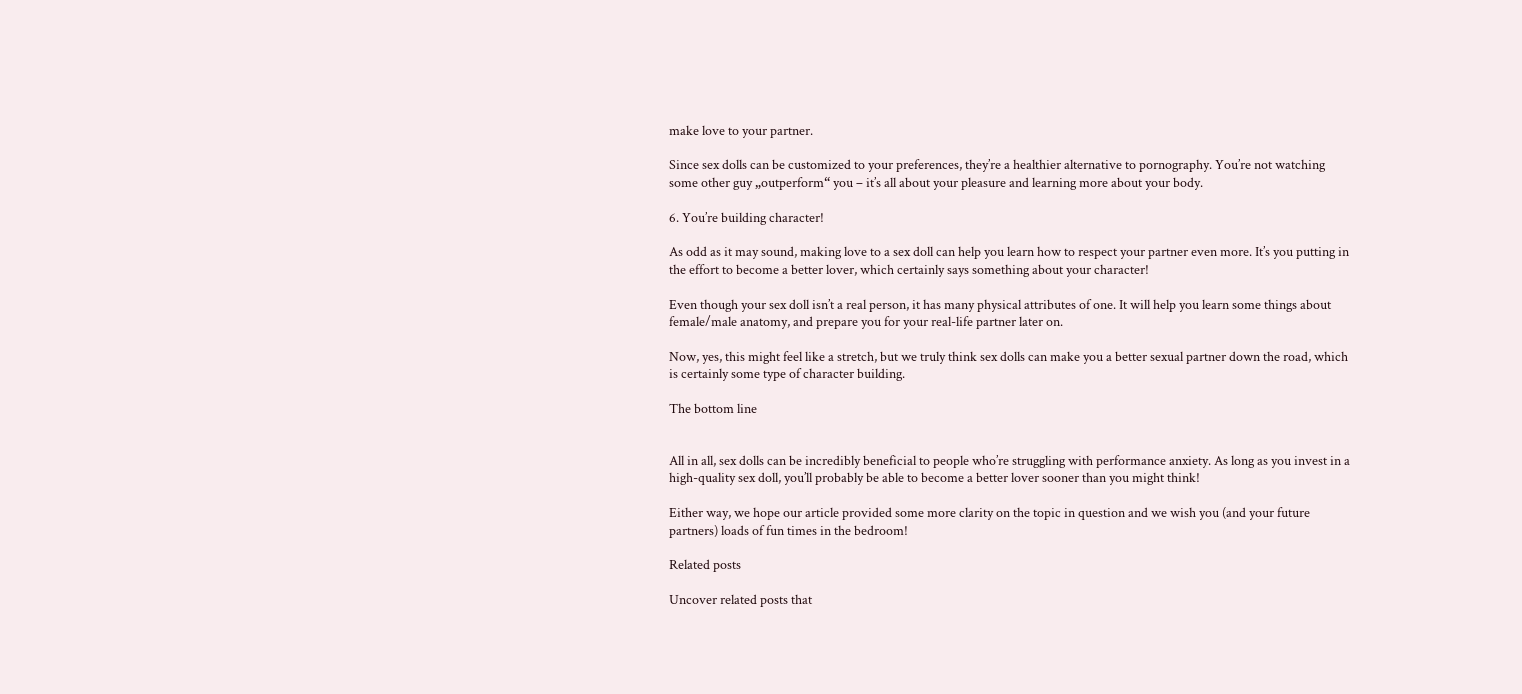make love to your partner.

Since sex dolls can be customized to your preferences, they’re a healthier alternative to pornography. You’re not watching some other guy „outperform“ you – it’s all about your pleasure and learning more about your body.

6. You’re building character!

As odd as it may sound, making love to a sex doll can help you learn how to respect your partner even more. It’s you putting in the effort to become a better lover, which certainly says something about your character!

Even though your sex doll isn’t a real person, it has many physical attributes of one. It will help you learn some things about female/male anatomy, and prepare you for your real-life partner later on.

Now, yes, this might feel like a stretch, but we truly think sex dolls can make you a better sexual partner down the road, which is certainly some type of character building.

The bottom line


All in all, sex dolls can be incredibly beneficial to people who’re struggling with performance anxiety. As long as you invest in a high-quality sex doll, you’ll probably be able to become a better lover sooner than you might think!

Either way, we hope our article provided some more clarity on the topic in question and we wish you (and your future partners) loads of fun times in the bedroom!

Related posts

Uncover related posts that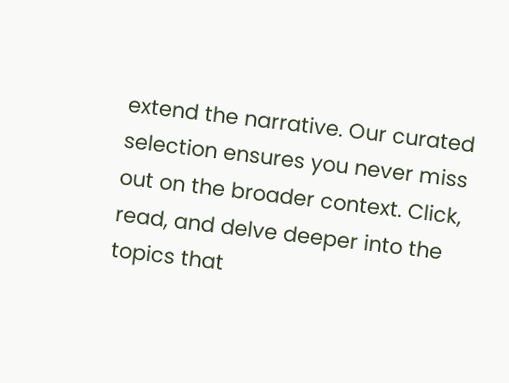extend the narrative. Our curated selection ensures you never miss out on the broader context. Click, read, and delve deeper into the topics that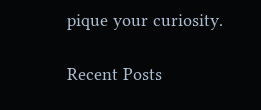pique your curiosity.

Recent Posts